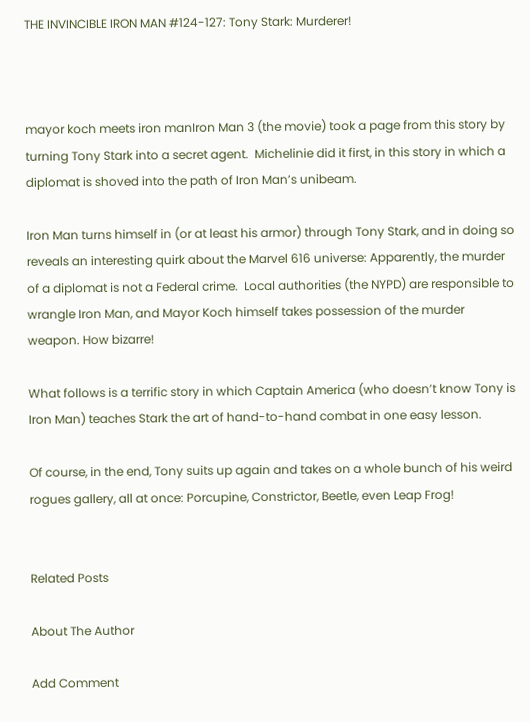THE INVINCIBLE IRON MAN #124-127: Tony Stark: Murderer!



mayor koch meets iron manIron Man 3 (the movie) took a page from this story by turning Tony Stark into a secret agent.  Michelinie did it first, in this story in which a diplomat is shoved into the path of Iron Man’s unibeam.

Iron Man turns himself in (or at least his armor) through Tony Stark, and in doing so reveals an interesting quirk about the Marvel 616 universe: Apparently, the murder of a diplomat is not a Federal crime.  Local authorities (the NYPD) are responsible to wrangle Iron Man, and Mayor Koch himself takes possession of the murder weapon. How bizarre!

What follows is a terrific story in which Captain America (who doesn’t know Tony is Iron Man) teaches Stark the art of hand-to-hand combat in one easy lesson.

Of course, in the end, Tony suits up again and takes on a whole bunch of his weird rogues gallery, all at once: Porcupine, Constrictor, Beetle, even Leap Frog!


Related Posts

About The Author

Add Comment